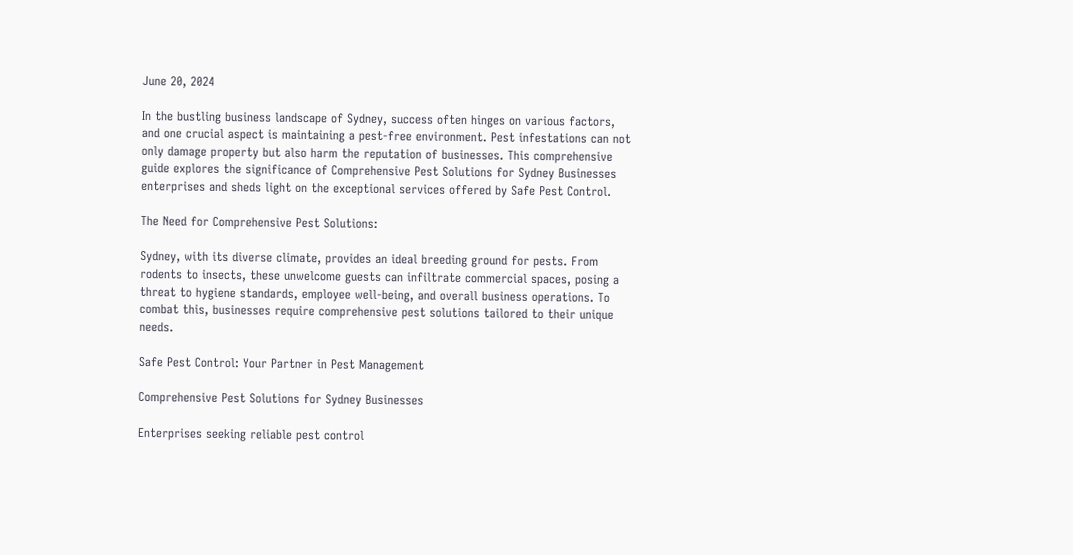June 20, 2024

In the bustling business landscape of Sydney, success often hinges on various factors, and one crucial aspect is maintaining a pest-free environment. Pest infestations can not only damage property but also harm the reputation of businesses. This comprehensive guide explores the significance of Comprehensive Pest Solutions for Sydney Businesses enterprises and sheds light on the exceptional services offered by Safe Pest Control.

The Need for Comprehensive Pest Solutions:

Sydney, with its diverse climate, provides an ideal breeding ground for pests. From rodents to insects, these unwelcome guests can infiltrate commercial spaces, posing a threat to hygiene standards, employee well-being, and overall business operations. To combat this, businesses require comprehensive pest solutions tailored to their unique needs.

Safe Pest Control: Your Partner in Pest Management

Comprehensive Pest Solutions for Sydney Businesses

Enterprises seeking reliable pest control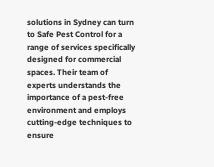solutions in Sydney can turn to Safe Pest Control for a range of services specifically designed for commercial spaces. Their team of experts understands the importance of a pest-free environment and employs cutting-edge techniques to ensure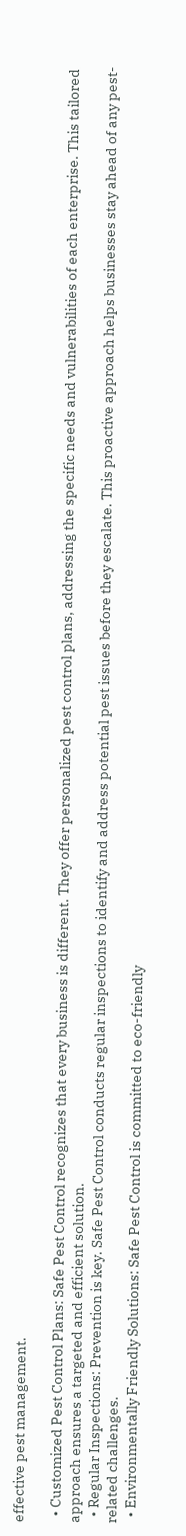effective pest management.

  • Customized Pest Control Plans: Safe Pest Control recognizes that every business is different. They offer personalized pest control plans, addressing the specific needs and vulnerabilities of each enterprise. This tailored approach ensures a targeted and efficient solution.
  • Regular Inspections: Prevention is key. Safe Pest Control conducts regular inspections to identify and address potential pest issues before they escalate. This proactive approach helps businesses stay ahead of any pest-related challenges.
  • Environmentally Friendly Solutions: Safe Pest Control is committed to eco-friendly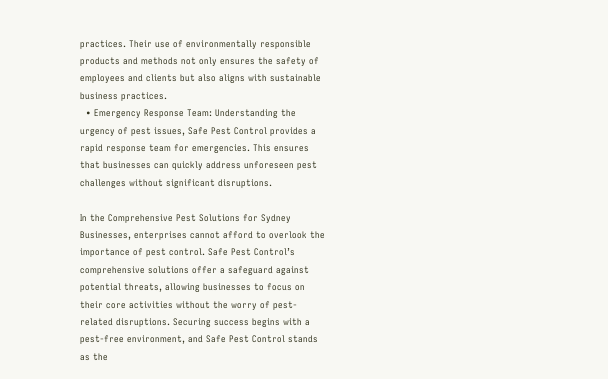practices. Their use of environmentally responsible products and methods not only ensures the safety of employees and clients but also aligns with sustainable business practices.
  • Emergency Response Team: Understanding the urgency of pest issues, Safe Pest Control provides a rapid response team for emergencies. This ensures that businesses can quickly address unforeseen pest challenges without significant disruptions.

In the Comprehensive Pest Solutions for Sydney Businesses, enterprises cannot afford to overlook the importance of pest control. Safe Pest Control’s comprehensive solutions offer a safeguard against potential threats, allowing businesses to focus on their core activities without the worry of pest-related disruptions. Securing success begins with a pest-free environment, and Safe Pest Control stands as the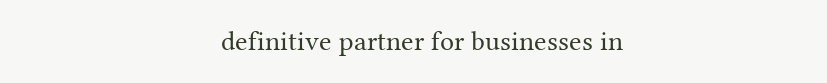definitive partner for businesses in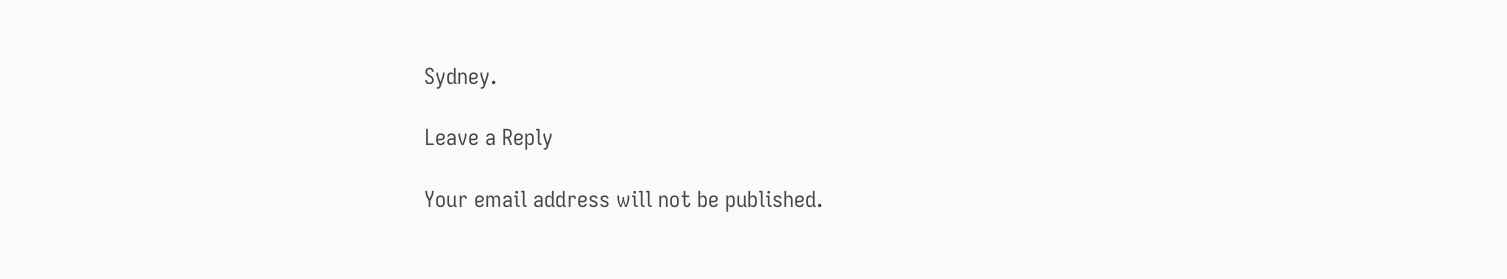Sydney.

Leave a Reply

Your email address will not be published.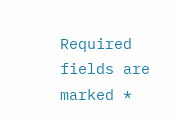Required fields are marked *